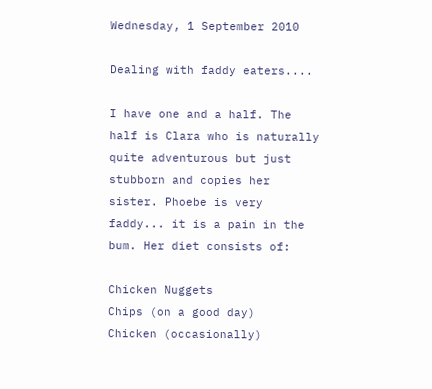Wednesday, 1 September 2010

Dealing with faddy eaters....

I have one and a half. The half is Clara who is naturally quite adventurous but just stubborn and copies her sister. Phoebe is very faddy... it is a pain in the bum. Her diet consists of:

Chicken Nuggets
Chips (on a good day)
Chicken (occasionally)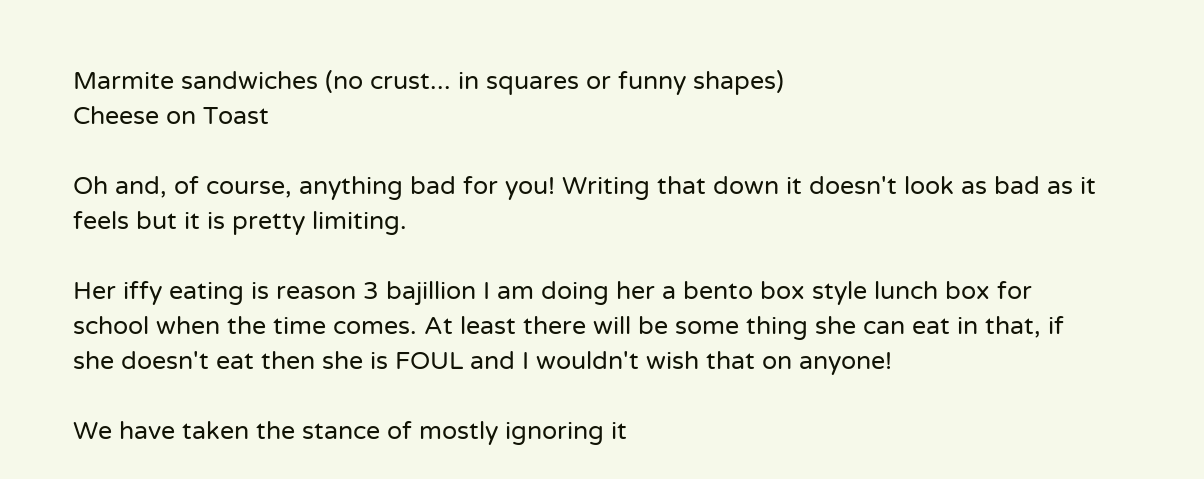Marmite sandwiches (no crust... in squares or funny shapes)
Cheese on Toast

Oh and, of course, anything bad for you! Writing that down it doesn't look as bad as it feels but it is pretty limiting.

Her iffy eating is reason 3 bajillion I am doing her a bento box style lunch box for school when the time comes. At least there will be some thing she can eat in that, if she doesn't eat then she is FOUL and I wouldn't wish that on anyone!

We have taken the stance of mostly ignoring it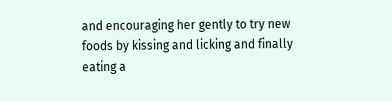and encouraging her gently to try new foods by kissing and licking and finally eating a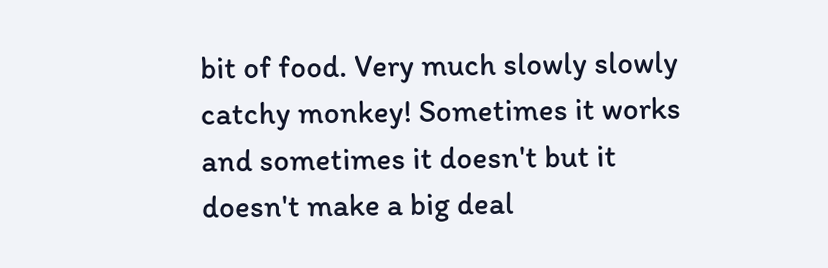bit of food. Very much slowly slowly catchy monkey! Sometimes it works and sometimes it doesn't but it doesn't make a big deal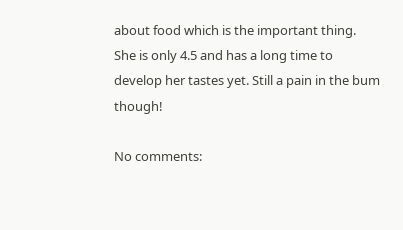about food which is the important thing. She is only 4.5 and has a long time to develop her tastes yet. Still a pain in the bum though!

No comments: